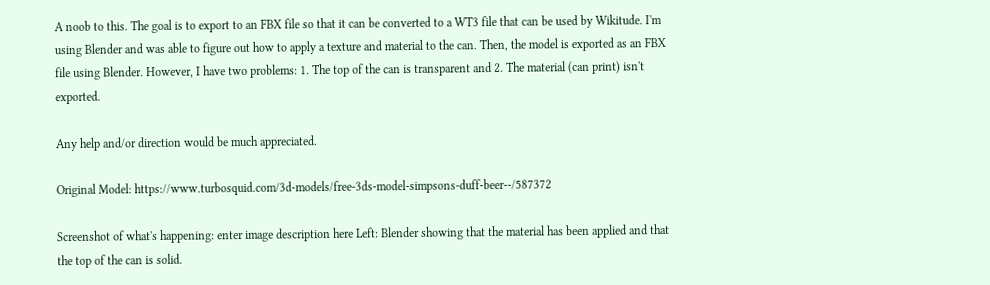A noob to this. The goal is to export to an FBX file so that it can be converted to a WT3 file that can be used by Wikitude. I'm using Blender and was able to figure out how to apply a texture and material to the can. Then, the model is exported as an FBX file using Blender. However, I have two problems: 1. The top of the can is transparent and 2. The material (can print) isn't exported.

Any help and/or direction would be much appreciated.

Original Model: https://www.turbosquid.com/3d-models/free-3ds-model-simpsons-duff-beer--/587372

Screenshot of what's happening: enter image description here Left: Blender showing that the material has been applied and that the top of the can is solid.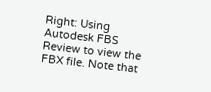Right: Using Autodesk FBS Review to view the FBX file. Note that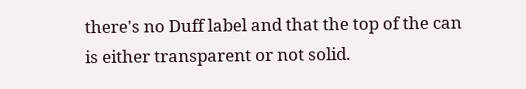there's no Duff label and that the top of the can is either transparent or not solid.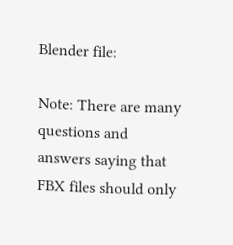Blender file:

Note: There are many questions and answers saying that FBX files should only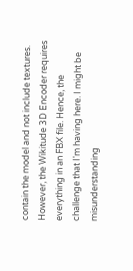contain the model and not include textures. However, the Wikitude 3D Encoder requires everything in an FBX file. Hence, the challenge that I'm having here. I might be misunderstanding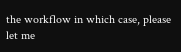the workflow in which case, please let me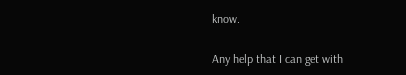know.

Any help that I can get with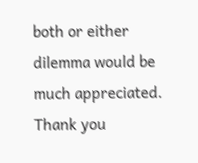both or either dilemma would be much appreciated. Thank you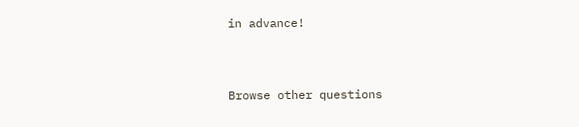in advance!


Browse other questions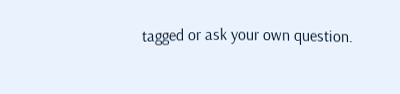tagged or ask your own question.